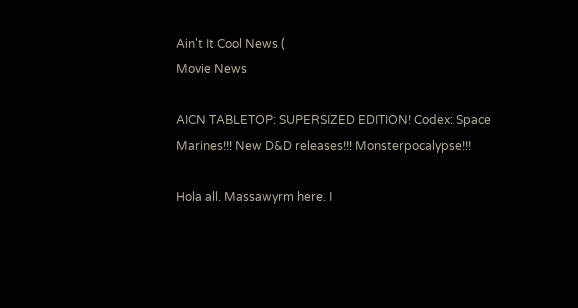Ain't It Cool News (
Movie News

AICN TABLETOP: SUPERSIZED EDITION! Codex: Space Marines!!! New D&D releases!!! Monsterpocalypse!!!

Hola all. Massawyrm here. I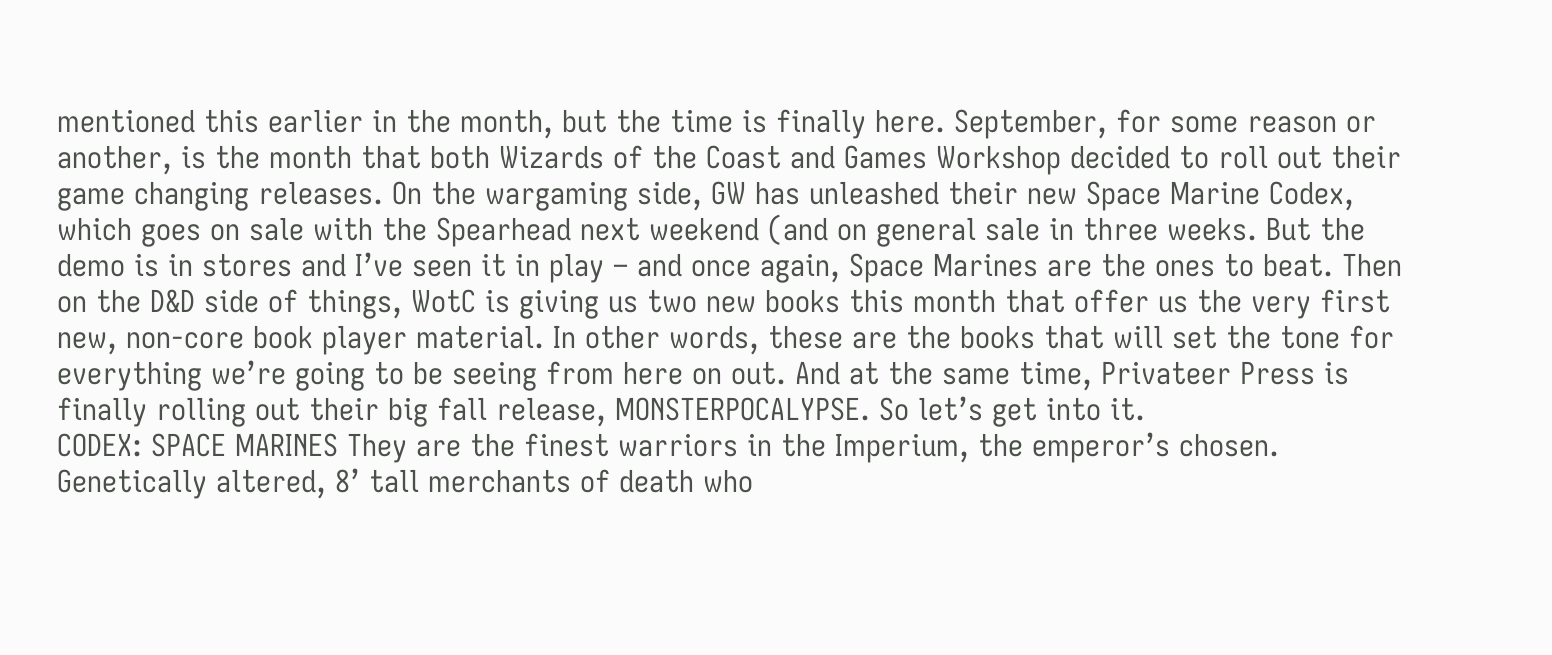mentioned this earlier in the month, but the time is finally here. September, for some reason or another, is the month that both Wizards of the Coast and Games Workshop decided to roll out their game changing releases. On the wargaming side, GW has unleashed their new Space Marine Codex, which goes on sale with the Spearhead next weekend (and on general sale in three weeks. But the demo is in stores and I’ve seen it in play – and once again, Space Marines are the ones to beat. Then on the D&D side of things, WotC is giving us two new books this month that offer us the very first new, non-core book player material. In other words, these are the books that will set the tone for everything we’re going to be seeing from here on out. And at the same time, Privateer Press is finally rolling out their big fall release, MONSTERPOCALYPSE. So let’s get into it.
CODEX: SPACE MARINES They are the finest warriors in the Imperium, the emperor’s chosen. Genetically altered, 8’ tall merchants of death who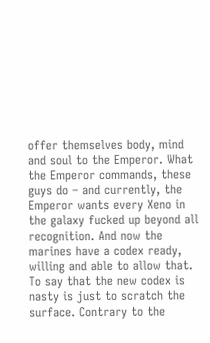offer themselves body, mind and soul to the Emperor. What the Emperor commands, these guys do – and currently, the Emperor wants every Xeno in the galaxy fucked up beyond all recognition. And now the marines have a codex ready, willing and able to allow that. To say that the new codex is nasty is just to scratch the surface. Contrary to the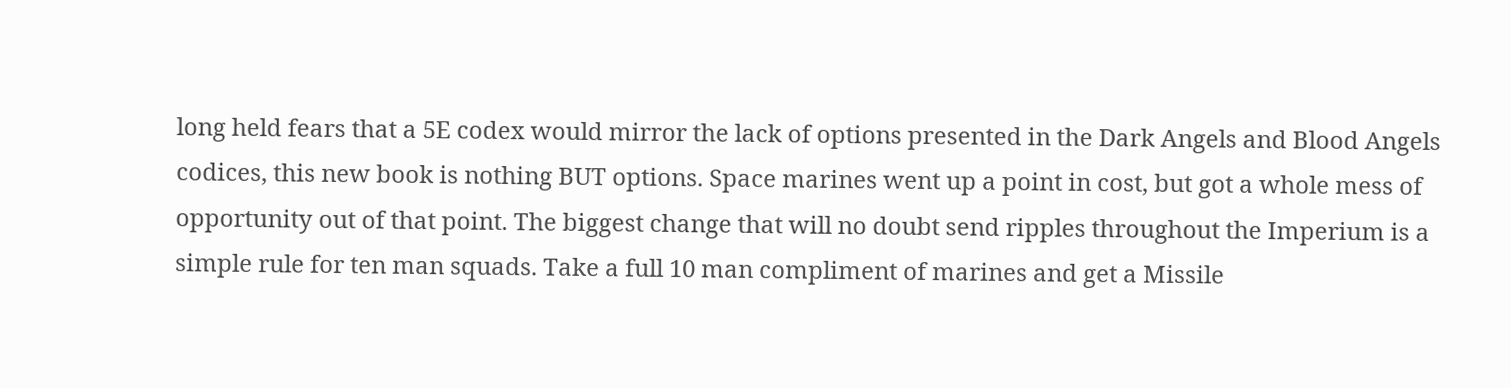long held fears that a 5E codex would mirror the lack of options presented in the Dark Angels and Blood Angels codices, this new book is nothing BUT options. Space marines went up a point in cost, but got a whole mess of opportunity out of that point. The biggest change that will no doubt send ripples throughout the Imperium is a simple rule for ten man squads. Take a full 10 man compliment of marines and get a Missile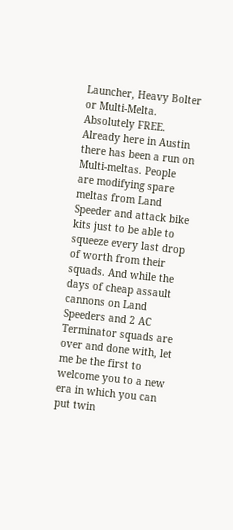Launcher, Heavy Bolter or Multi-Melta. Absolutely FREE. Already here in Austin there has been a run on Multi-meltas. People are modifying spare meltas from Land Speeder and attack bike kits just to be able to squeeze every last drop of worth from their squads. And while the days of cheap assault cannons on Land Speeders and 2 AC Terminator squads are over and done with, let me be the first to welcome you to a new era in which you can put twin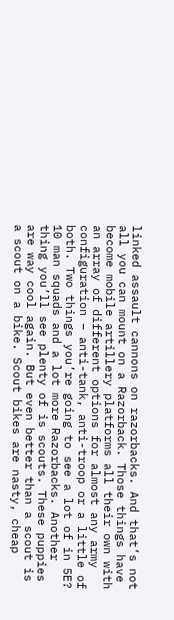linked assault cannons on razorbacks. And that’s not all you can mount on a Razorback. Those things have become mobile artillery platforms all their own with an array of different options for almost any army configuration – anti-tank, anti-troop or a little of both. Two things you’re going to see a lot of in 5E? 10 man squads and a lot more Razorbacks. Another thing you’ll see plenty of is scouts. These puppies are way cool again. But even better than a scout is a scout on a bike. Scout bikes are nasty, cheap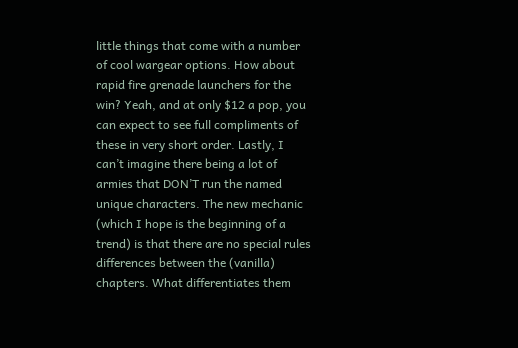little things that come with a number of cool wargear options. How about rapid fire grenade launchers for the win? Yeah, and at only $12 a pop, you can expect to see full compliments of these in very short order. Lastly, I can’t imagine there being a lot of armies that DON’T run the named unique characters. The new mechanic (which I hope is the beginning of a trend) is that there are no special rules differences between the (vanilla) chapters. What differentiates them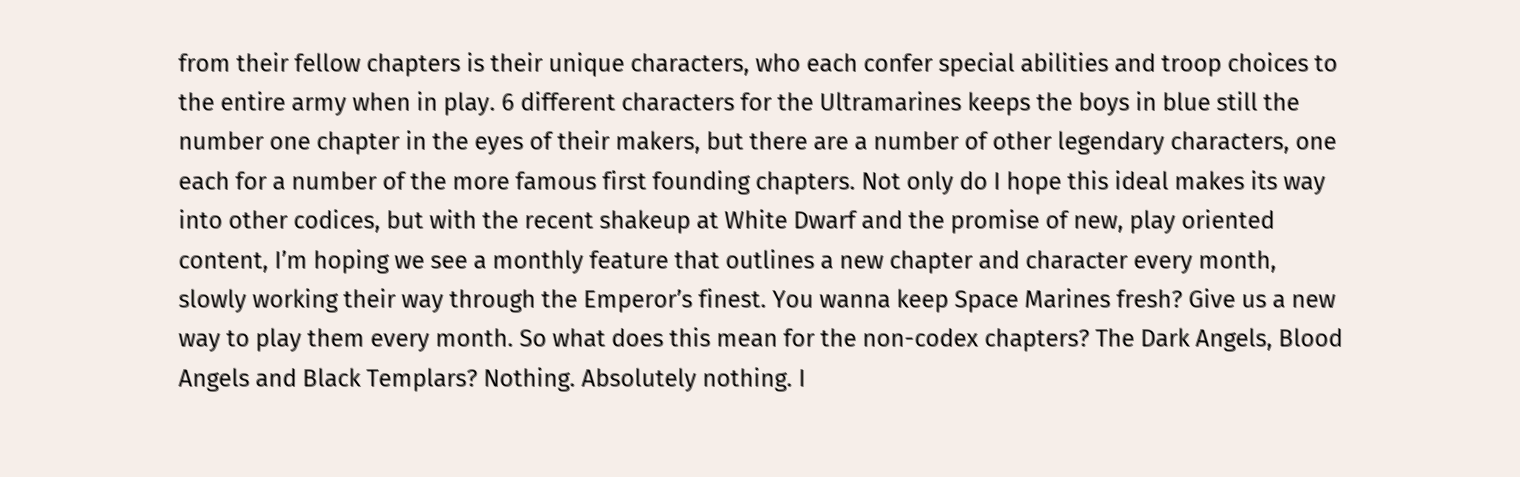from their fellow chapters is their unique characters, who each confer special abilities and troop choices to the entire army when in play. 6 different characters for the Ultramarines keeps the boys in blue still the number one chapter in the eyes of their makers, but there are a number of other legendary characters, one each for a number of the more famous first founding chapters. Not only do I hope this ideal makes its way into other codices, but with the recent shakeup at White Dwarf and the promise of new, play oriented content, I’m hoping we see a monthly feature that outlines a new chapter and character every month, slowly working their way through the Emperor’s finest. You wanna keep Space Marines fresh? Give us a new way to play them every month. So what does this mean for the non-codex chapters? The Dark Angels, Blood Angels and Black Templars? Nothing. Absolutely nothing. I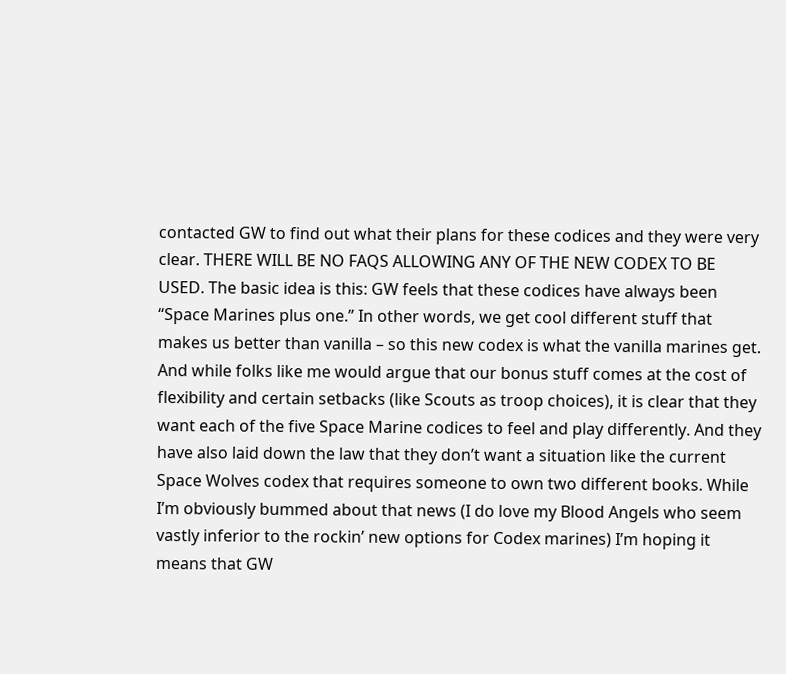contacted GW to find out what their plans for these codices and they were very clear. THERE WILL BE NO FAQS ALLOWING ANY OF THE NEW CODEX TO BE USED. The basic idea is this: GW feels that these codices have always been “Space Marines plus one.” In other words, we get cool different stuff that makes us better than vanilla – so this new codex is what the vanilla marines get. And while folks like me would argue that our bonus stuff comes at the cost of flexibility and certain setbacks (like Scouts as troop choices), it is clear that they want each of the five Space Marine codices to feel and play differently. And they have also laid down the law that they don’t want a situation like the current Space Wolves codex that requires someone to own two different books. While I’m obviously bummed about that news (I do love my Blood Angels who seem vastly inferior to the rockin’ new options for Codex marines) I’m hoping it means that GW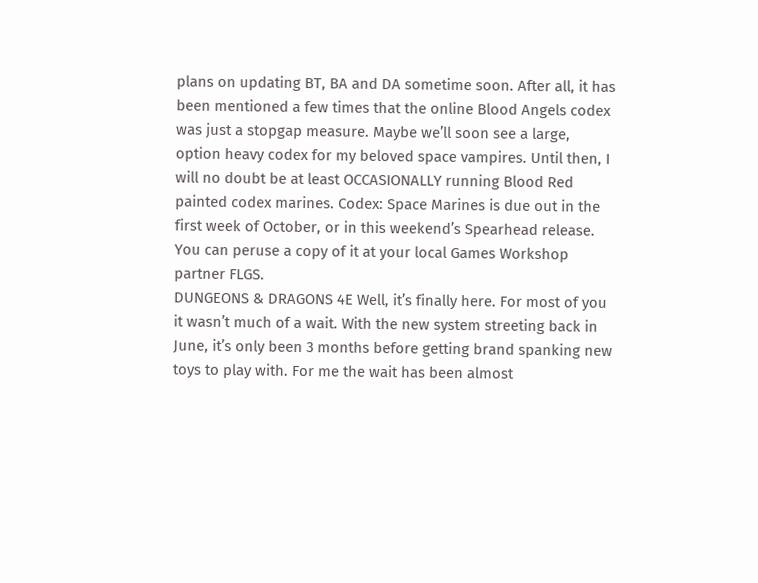plans on updating BT, BA and DA sometime soon. After all, it has been mentioned a few times that the online Blood Angels codex was just a stopgap measure. Maybe we’ll soon see a large, option heavy codex for my beloved space vampires. Until then, I will no doubt be at least OCCASIONALLY running Blood Red painted codex marines. Codex: Space Marines is due out in the first week of October, or in this weekend’s Spearhead release. You can peruse a copy of it at your local Games Workshop partner FLGS.
DUNGEONS & DRAGONS 4E Well, it’s finally here. For most of you it wasn’t much of a wait. With the new system streeting back in June, it’s only been 3 months before getting brand spanking new toys to play with. For me the wait has been almost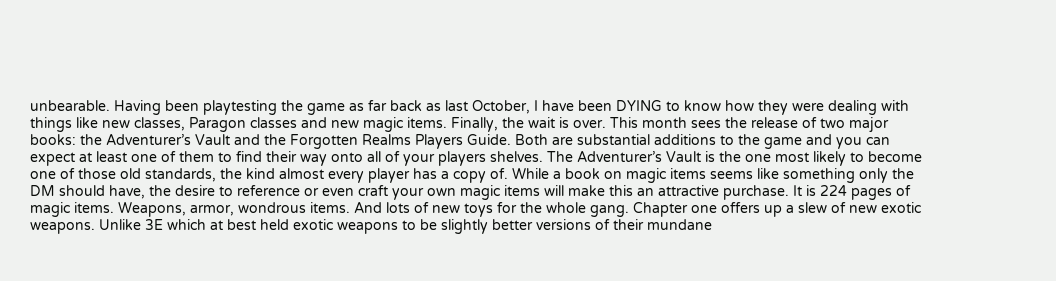unbearable. Having been playtesting the game as far back as last October, I have been DYING to know how they were dealing with things like new classes, Paragon classes and new magic items. Finally, the wait is over. This month sees the release of two major books: the Adventurer’s Vault and the Forgotten Realms Players Guide. Both are substantial additions to the game and you can expect at least one of them to find their way onto all of your players shelves. The Adventurer’s Vault is the one most likely to become one of those old standards, the kind almost every player has a copy of. While a book on magic items seems like something only the DM should have, the desire to reference or even craft your own magic items will make this an attractive purchase. It is 224 pages of magic items. Weapons, armor, wondrous items. And lots of new toys for the whole gang. Chapter one offers up a slew of new exotic weapons. Unlike 3E which at best held exotic weapons to be slightly better versions of their mundane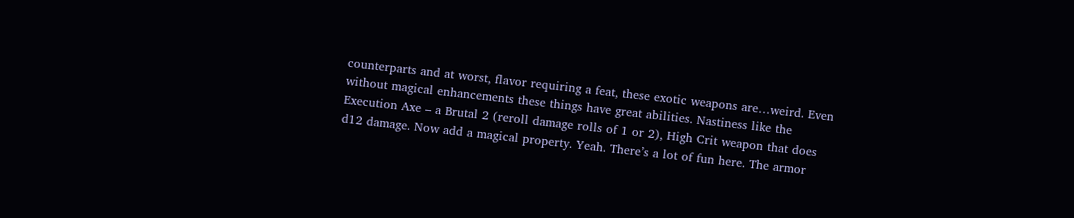counterparts and at worst, flavor requiring a feat, these exotic weapons are…weird. Even without magical enhancements these things have great abilities. Nastiness like the Execution Axe – a Brutal 2 (reroll damage rolls of 1 or 2), High Crit weapon that does d12 damage. Now add a magical property. Yeah. There’s a lot of fun here. The armor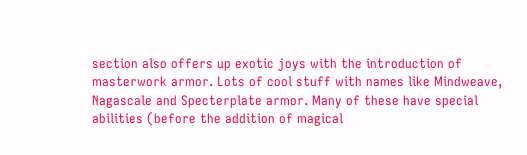section also offers up exotic joys with the introduction of masterwork armor. Lots of cool stuff with names like Mindweave, Nagascale and Specterplate armor. Many of these have special abilities (before the addition of magical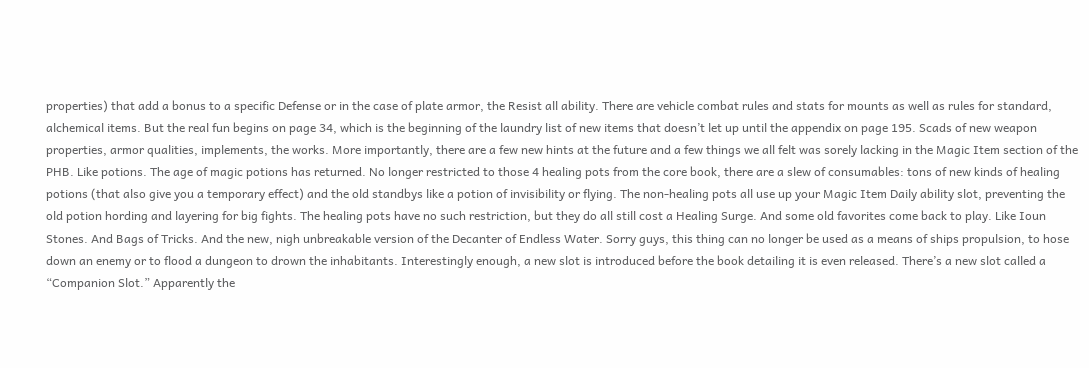properties) that add a bonus to a specific Defense or in the case of plate armor, the Resist all ability. There are vehicle combat rules and stats for mounts as well as rules for standard, alchemical items. But the real fun begins on page 34, which is the beginning of the laundry list of new items that doesn’t let up until the appendix on page 195. Scads of new weapon properties, armor qualities, implements, the works. More importantly, there are a few new hints at the future and a few things we all felt was sorely lacking in the Magic Item section of the PHB. Like potions. The age of magic potions has returned. No longer restricted to those 4 healing pots from the core book, there are a slew of consumables: tons of new kinds of healing potions (that also give you a temporary effect) and the old standbys like a potion of invisibility or flying. The non-healing pots all use up your Magic Item Daily ability slot, preventing the old potion hording and layering for big fights. The healing pots have no such restriction, but they do all still cost a Healing Surge. And some old favorites come back to play. Like Ioun Stones. And Bags of Tricks. And the new, nigh unbreakable version of the Decanter of Endless Water. Sorry guys, this thing can no longer be used as a means of ships propulsion, to hose down an enemy or to flood a dungeon to drown the inhabitants. Interestingly enough, a new slot is introduced before the book detailing it is even released. There’s a new slot called a “Companion Slot.” Apparently the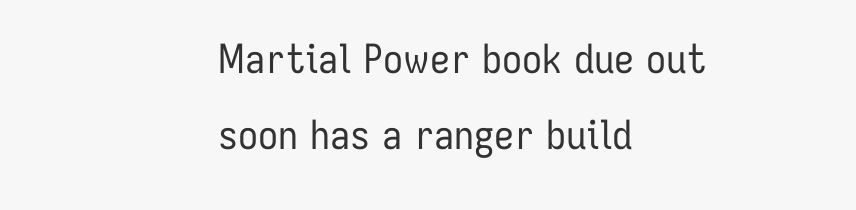Martial Power book due out soon has a ranger build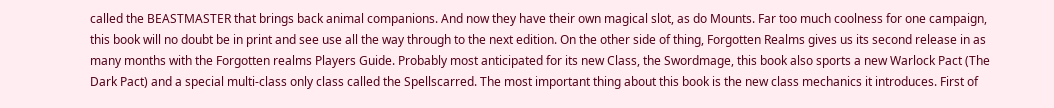called the BEASTMASTER that brings back animal companions. And now they have their own magical slot, as do Mounts. Far too much coolness for one campaign, this book will no doubt be in print and see use all the way through to the next edition. On the other side of thing, Forgotten Realms gives us its second release in as many months with the Forgotten realms Players Guide. Probably most anticipated for its new Class, the Swordmage, this book also sports a new Warlock Pact (The Dark Pact) and a special multi-class only class called the Spellscarred. The most important thing about this book is the new class mechanics it introduces. First of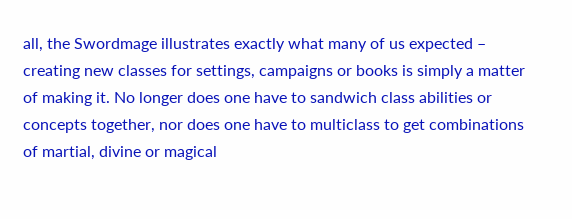all, the Swordmage illustrates exactly what many of us expected – creating new classes for settings, campaigns or books is simply a matter of making it. No longer does one have to sandwich class abilities or concepts together, nor does one have to multiclass to get combinations of martial, divine or magical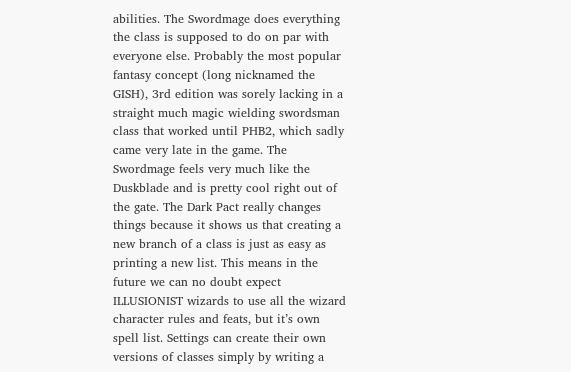abilities. The Swordmage does everything the class is supposed to do on par with everyone else. Probably the most popular fantasy concept (long nicknamed the GISH), 3rd edition was sorely lacking in a straight much magic wielding swordsman class that worked until PHB2, which sadly came very late in the game. The Swordmage feels very much like the Duskblade and is pretty cool right out of the gate. The Dark Pact really changes things because it shows us that creating a new branch of a class is just as easy as printing a new list. This means in the future we can no doubt expect ILLUSIONIST wizards to use all the wizard character rules and feats, but it’s own spell list. Settings can create their own versions of classes simply by writing a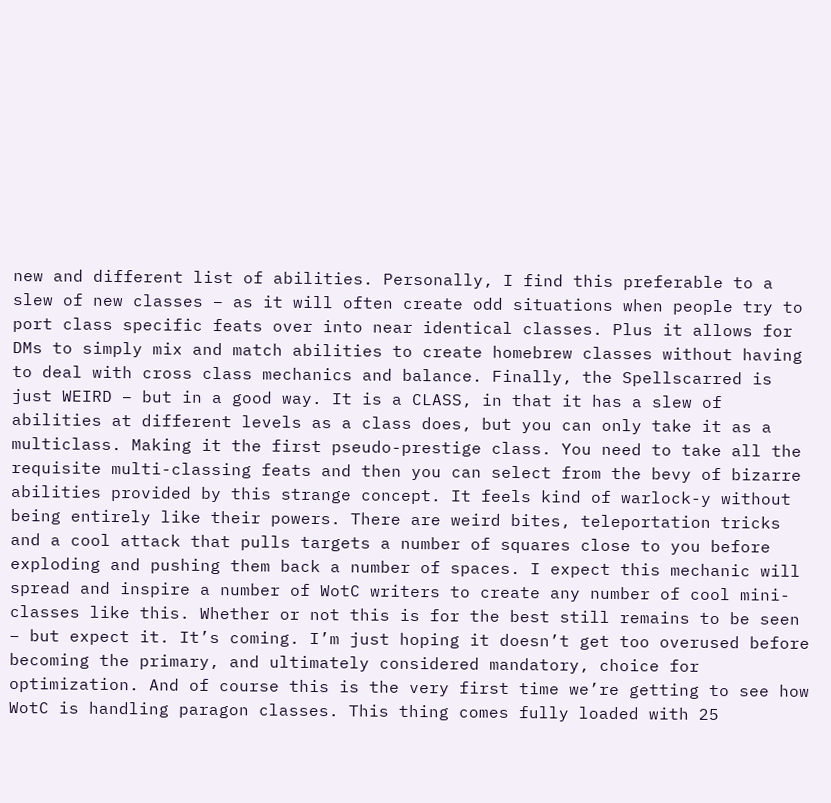new and different list of abilities. Personally, I find this preferable to a slew of new classes – as it will often create odd situations when people try to port class specific feats over into near identical classes. Plus it allows for DMs to simply mix and match abilities to create homebrew classes without having to deal with cross class mechanics and balance. Finally, the Spellscarred is just WEIRD – but in a good way. It is a CLASS, in that it has a slew of abilities at different levels as a class does, but you can only take it as a multiclass. Making it the first pseudo-prestige class. You need to take all the requisite multi-classing feats and then you can select from the bevy of bizarre abilities provided by this strange concept. It feels kind of warlock-y without being entirely like their powers. There are weird bites, teleportation tricks and a cool attack that pulls targets a number of squares close to you before exploding and pushing them back a number of spaces. I expect this mechanic will spread and inspire a number of WotC writers to create any number of cool mini-classes like this. Whether or not this is for the best still remains to be seen – but expect it. It’s coming. I’m just hoping it doesn’t get too overused before becoming the primary, and ultimately considered mandatory, choice for optimization. And of course this is the very first time we’re getting to see how WotC is handling paragon classes. This thing comes fully loaded with 25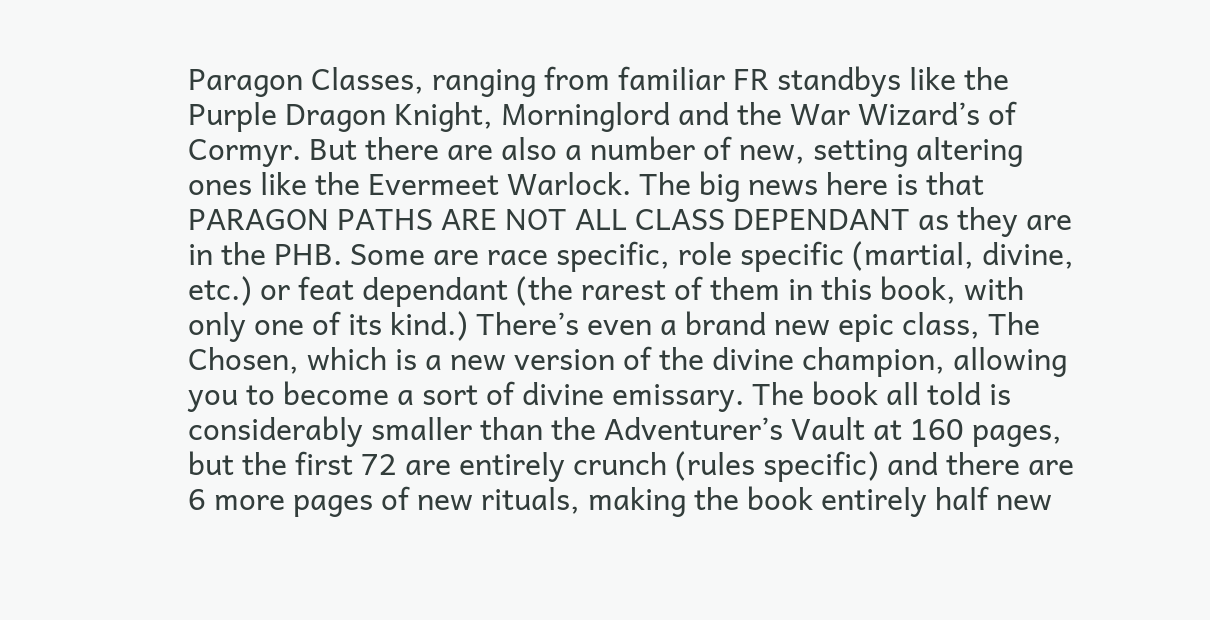Paragon Classes, ranging from familiar FR standbys like the Purple Dragon Knight, Morninglord and the War Wizard’s of Cormyr. But there are also a number of new, setting altering ones like the Evermeet Warlock. The big news here is that PARAGON PATHS ARE NOT ALL CLASS DEPENDANT as they are in the PHB. Some are race specific, role specific (martial, divine, etc.) or feat dependant (the rarest of them in this book, with only one of its kind.) There’s even a brand new epic class, The Chosen, which is a new version of the divine champion, allowing you to become a sort of divine emissary. The book all told is considerably smaller than the Adventurer’s Vault at 160 pages, but the first 72 are entirely crunch (rules specific) and there are 6 more pages of new rituals, making the book entirely half new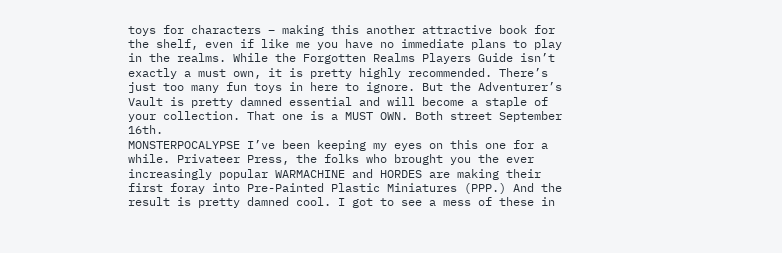toys for characters – making this another attractive book for the shelf, even if like me you have no immediate plans to play in the realms. While the Forgotten Realms Players Guide isn’t exactly a must own, it is pretty highly recommended. There’s just too many fun toys in here to ignore. But the Adventurer’s Vault is pretty damned essential and will become a staple of your collection. That one is a MUST OWN. Both street September 16th.
MONSTERPOCALYPSE I’ve been keeping my eyes on this one for a while. Privateer Press, the folks who brought you the ever increasingly popular WARMACHINE and HORDES are making their first foray into Pre-Painted Plastic Miniatures (PPP.) And the result is pretty damned cool. I got to see a mess of these in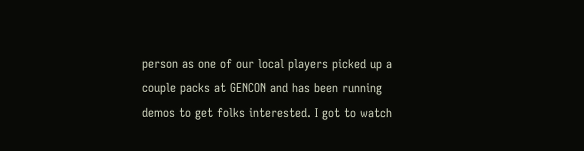person as one of our local players picked up a couple packs at GENCON and has been running demos to get folks interested. I got to watch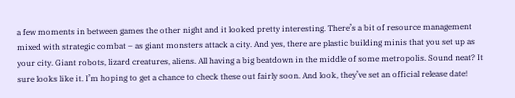a few moments in between games the other night and it looked pretty interesting. There’s a bit of resource management mixed with strategic combat – as giant monsters attack a city. And yes, there are plastic building minis that you set up as your city. Giant robots, lizard creatures, aliens. All having a big beatdown in the middle of some metropolis. Sound neat? It sure looks like it. I’m hoping to get a chance to check these out fairly soon. And look, they’ve set an official release date!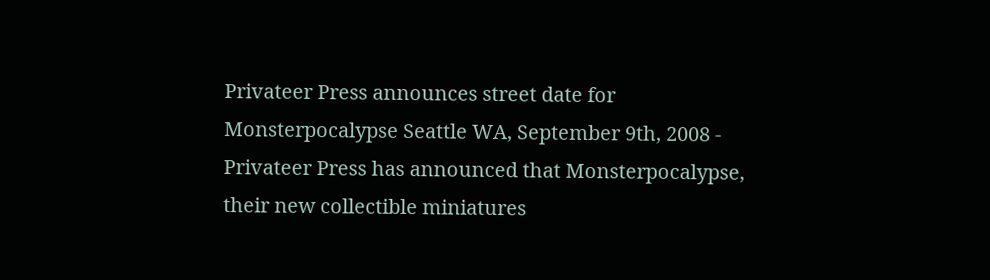Privateer Press announces street date for Monsterpocalypse Seattle WA, September 9th, 2008 - Privateer Press has announced that Monsterpocalypse, their new collectible miniatures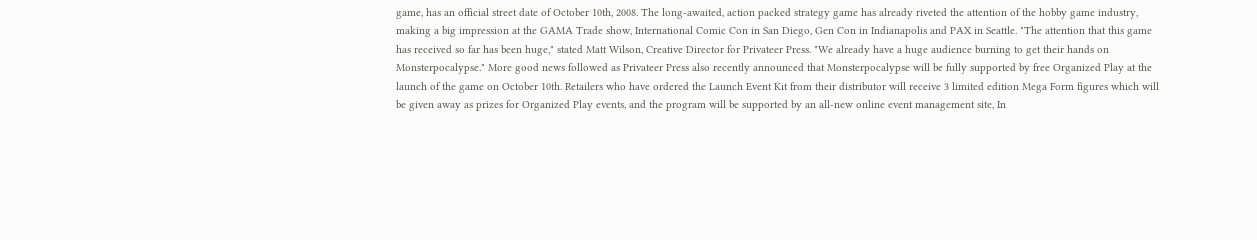game, has an official street date of October 10th, 2008. The long-awaited, action packed strategy game has already riveted the attention of the hobby game industry, making a big impression at the GAMA Trade show, International Comic Con in San Diego, Gen Con in Indianapolis and PAX in Seattle. "The attention that this game has received so far has been huge," stated Matt Wilson, Creative Director for Privateer Press. "We already have a huge audience burning to get their hands on Monsterpocalypse." More good news followed as Privateer Press also recently announced that Monsterpocalypse will be fully supported by free Organized Play at the launch of the game on October 10th. Retailers who have ordered the Launch Event Kit from their distributor will receive 3 limited edition Mega Form figures which will be given away as prizes for Organized Play events, and the program will be supported by an all-new online event management site, In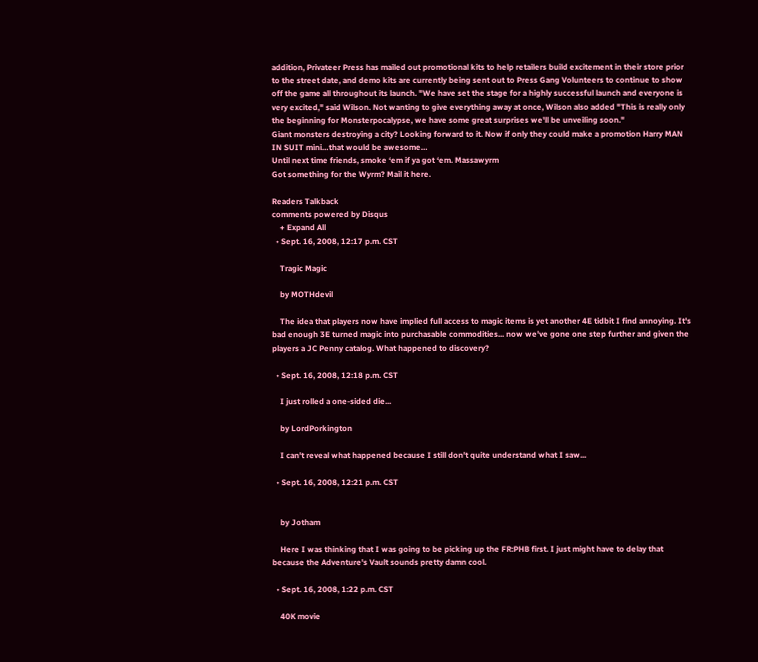addition, Privateer Press has mailed out promotional kits to help retailers build excitement in their store prior to the street date, and demo kits are currently being sent out to Press Gang Volunteers to continue to show off the game all throughout its launch. "We have set the stage for a highly successful launch and everyone is very excited," said Wilson. Not wanting to give everything away at once, Wilson also added "This is really only the beginning for Monsterpocalypse, we have some great surprises we'll be unveiling soon."
Giant monsters destroying a city? Looking forward to it. Now if only they could make a promotion Harry MAN IN SUIT mini…that would be awesome…
Until next time friends, smoke ‘em if ya got ‘em. Massawyrm
Got something for the Wyrm? Mail it here.

Readers Talkback
comments powered by Disqus
    + Expand All
  • Sept. 16, 2008, 12:17 p.m. CST

    Tragic Magic

    by MOTHdevil

    The idea that players now have implied full access to magic items is yet another 4E tidbit I find annoying. It's bad enough 3E turned magic into purchasable commodities... now we've gone one step further and given the players a JC Penny catalog. What happened to discovery?

  • Sept. 16, 2008, 12:18 p.m. CST

    I just rolled a one-sided die...

    by LordPorkington

    I can't reveal what happened because I still don't quite understand what I saw...

  • Sept. 16, 2008, 12:21 p.m. CST


    by Jotham

    Here I was thinking that I was going to be picking up the FR:PHB first. I just might have to delay that because the Adventure's Vault sounds pretty damn cool.

  • Sept. 16, 2008, 1:22 p.m. CST

    40K movie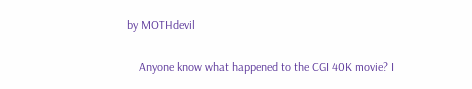by MOTHdevil

    Anyone know what happened to the CGI 40K movie? I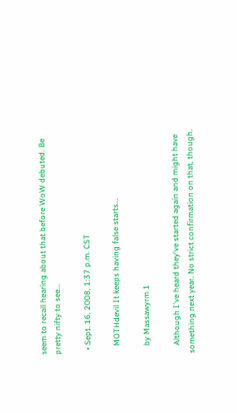seem to recall hearing about that before WoW debuted. Be pretty nifty to see...

  • Sept. 16, 2008, 1:37 p.m. CST

    MOTHdevil It keeps having false starts...

    by Massawyrm 1

    Although I've heard they've started again and might have something next year. No strict confirmation on that, though.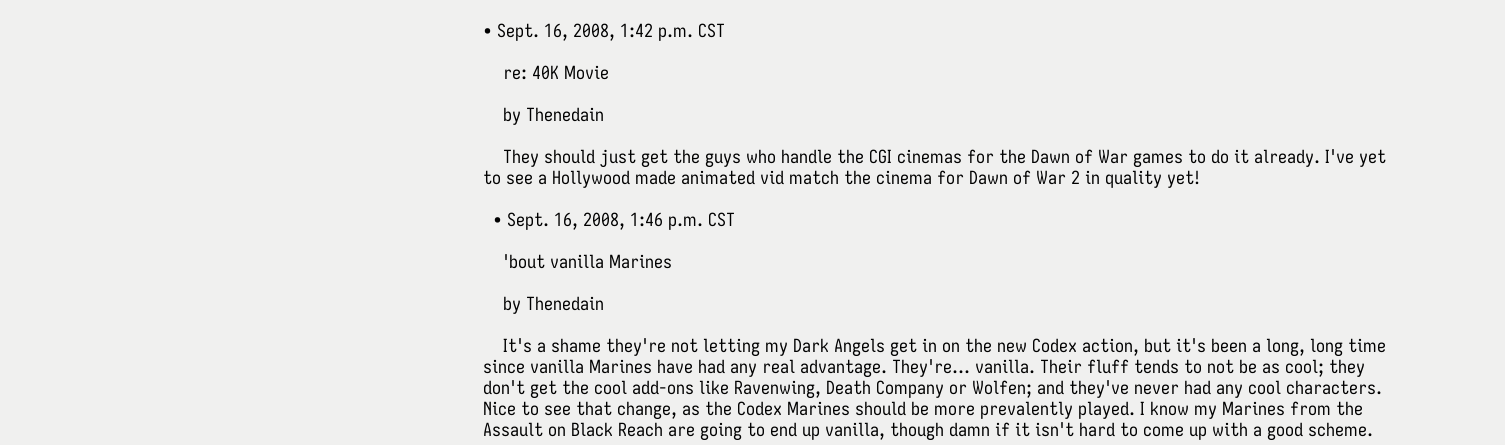• Sept. 16, 2008, 1:42 p.m. CST

    re: 40K Movie

    by Thenedain

    They should just get the guys who handle the CGI cinemas for the Dawn of War games to do it already. I've yet to see a Hollywood made animated vid match the cinema for Dawn of War 2 in quality yet!

  • Sept. 16, 2008, 1:46 p.m. CST

    'bout vanilla Marines

    by Thenedain

    It's a shame they're not letting my Dark Angels get in on the new Codex action, but it's been a long, long time since vanilla Marines have had any real advantage. They're... vanilla. Their fluff tends to not be as cool; they don't get the cool add-ons like Ravenwing, Death Company or Wolfen; and they've never had any cool characters. Nice to see that change, as the Codex Marines should be more prevalently played. I know my Marines from the Assault on Black Reach are going to end up vanilla, though damn if it isn't hard to come up with a good scheme.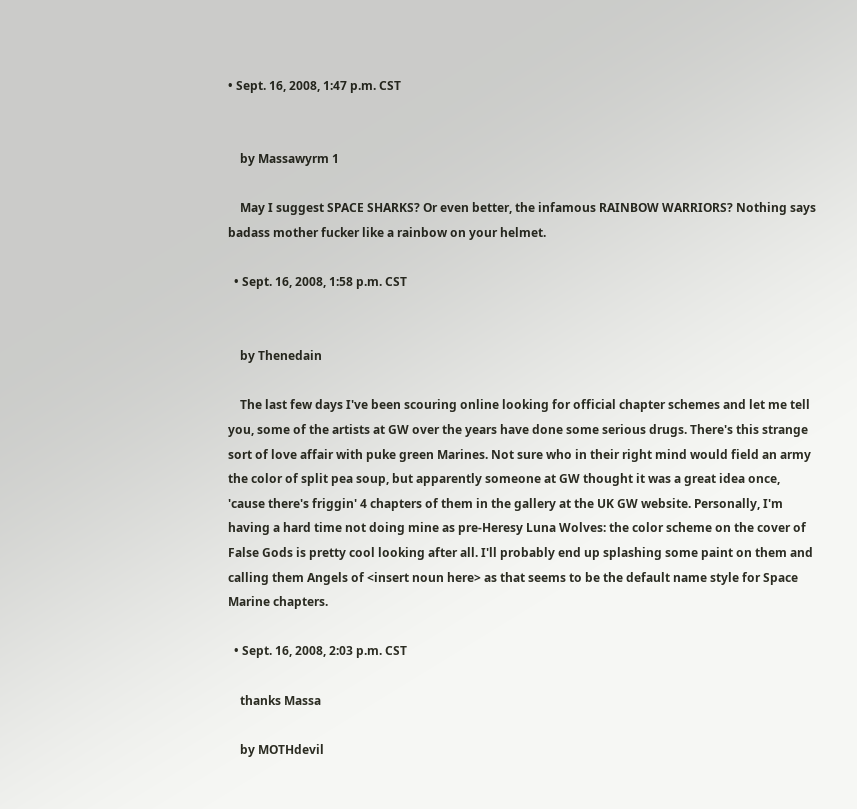• Sept. 16, 2008, 1:47 p.m. CST


    by Massawyrm 1

    May I suggest SPACE SHARKS? Or even better, the infamous RAINBOW WARRIORS? Nothing says badass mother fucker like a rainbow on your helmet.

  • Sept. 16, 2008, 1:58 p.m. CST


    by Thenedain

    The last few days I've been scouring online looking for official chapter schemes and let me tell you, some of the artists at GW over the years have done some serious drugs. There's this strange sort of love affair with puke green Marines. Not sure who in their right mind would field an army the color of split pea soup, but apparently someone at GW thought it was a great idea once, 'cause there's friggin' 4 chapters of them in the gallery at the UK GW website. Personally, I'm having a hard time not doing mine as pre-Heresy Luna Wolves: the color scheme on the cover of False Gods is pretty cool looking after all. I'll probably end up splashing some paint on them and calling them Angels of <insert noun here> as that seems to be the default name style for Space Marine chapters.

  • Sept. 16, 2008, 2:03 p.m. CST

    thanks Massa

    by MOTHdevil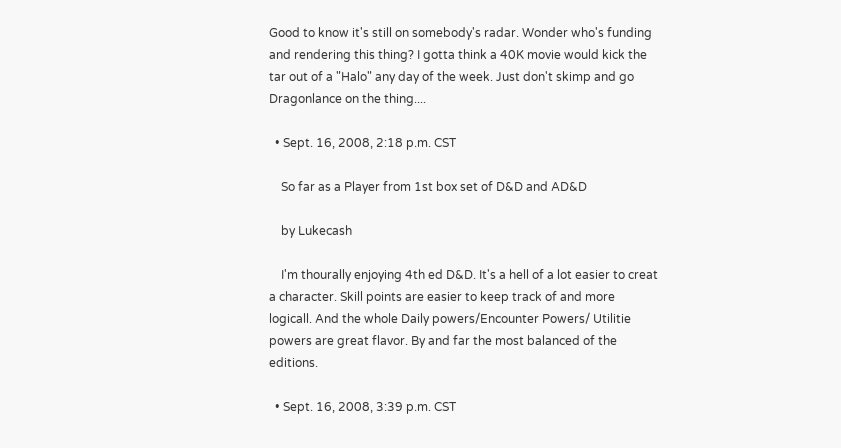Good to know it's still on somebody's radar. Wonder who's funding and rendering this thing? I gotta think a 40K movie would kick the tar out of a "Halo" any day of the week. Just don't skimp and go Dragonlance on the thing....

  • Sept. 16, 2008, 2:18 p.m. CST

    So far as a Player from 1st box set of D&D and AD&D

    by Lukecash

    I'm thourally enjoying 4th ed D&D. It's a hell of a lot easier to creat a character. Skill points are easier to keep track of and more logicall. And the whole Daily powers/Encounter Powers/ Utilitie powers are great flavor. By and far the most balanced of the editions.

  • Sept. 16, 2008, 3:39 p.m. CST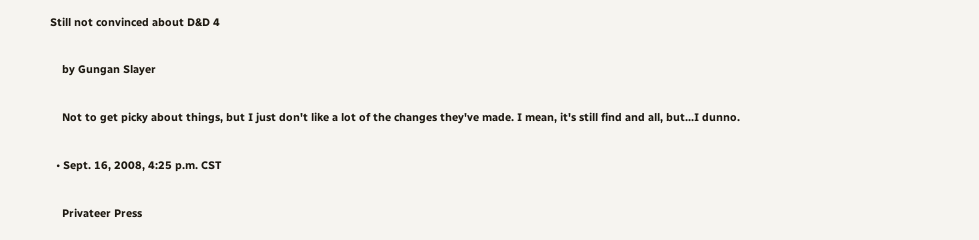Still not convinced about D&D 4

    by Gungan Slayer

    Not to get picky about things, but I just don't like a lot of the changes they've made. I mean, it's still find and all, but...I dunno.

  • Sept. 16, 2008, 4:25 p.m. CST

    Privateer Press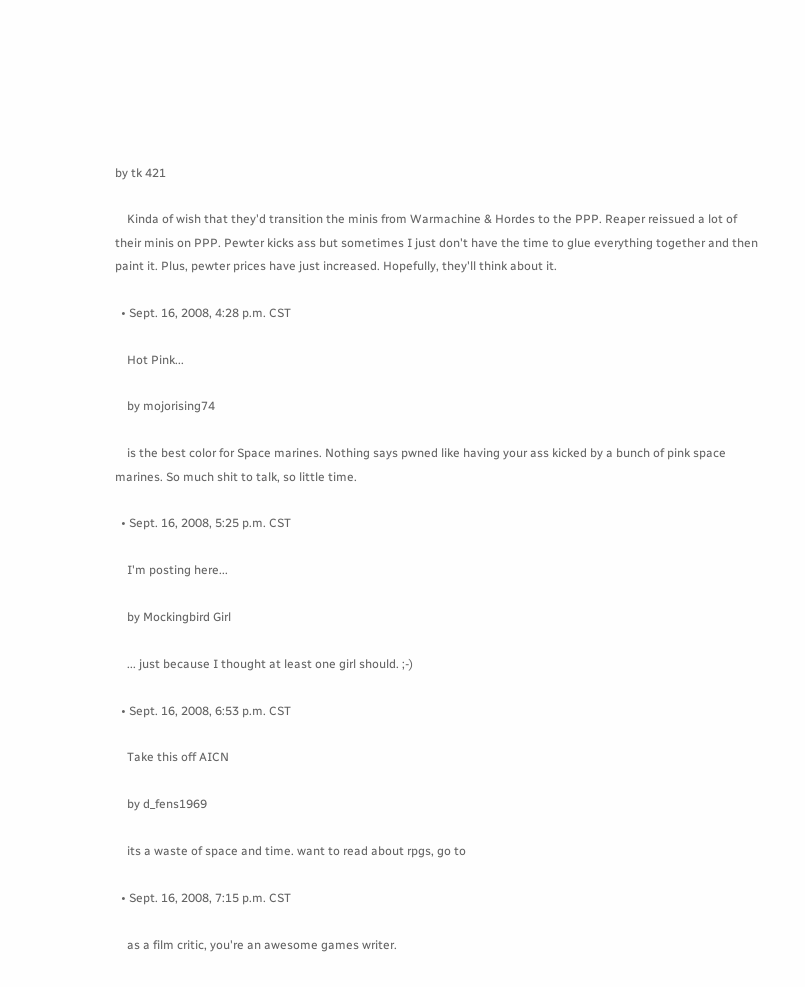by tk 421

    Kinda of wish that they'd transition the minis from Warmachine & Hordes to the PPP. Reaper reissued a lot of their minis on PPP. Pewter kicks ass but sometimes I just don't have the time to glue everything together and then paint it. Plus, pewter prices have just increased. Hopefully, they'll think about it.

  • Sept. 16, 2008, 4:28 p.m. CST

    Hot Pink...

    by mojorising74

    is the best color for Space marines. Nothing says pwned like having your ass kicked by a bunch of pink space marines. So much shit to talk, so little time.

  • Sept. 16, 2008, 5:25 p.m. CST

    I'm posting here...

    by Mockingbird Girl

    ... just because I thought at least one girl should. ;-)

  • Sept. 16, 2008, 6:53 p.m. CST

    Take this off AICN

    by d_fens1969

    its a waste of space and time. want to read about rpgs, go to

  • Sept. 16, 2008, 7:15 p.m. CST

    as a film critic, you're an awesome games writer.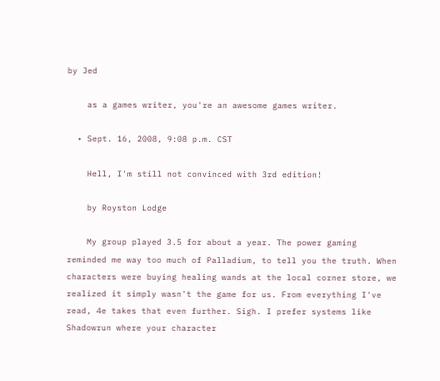by Jed

    as a games writer, you're an awesome games writer.

  • Sept. 16, 2008, 9:08 p.m. CST

    Hell, I'm still not convinced with 3rd edition!

    by Royston Lodge

    My group played 3.5 for about a year. The power gaming reminded me way too much of Palladium, to tell you the truth. When characters were buying healing wands at the local corner store, we realized it simply wasn't the game for us. From everything I've read, 4e takes that even further. Sigh. I prefer systems like Shadowrun where your character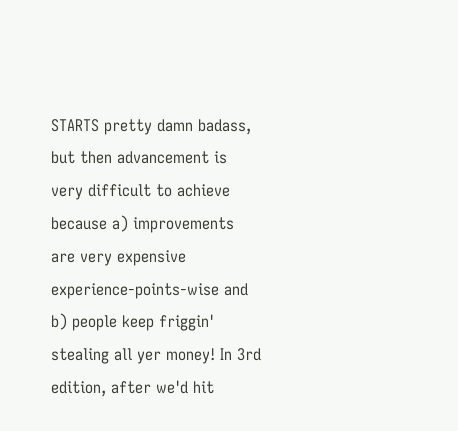STARTS pretty damn badass, but then advancement is very difficult to achieve because a) improvements are very expensive experience-points-wise and b) people keep friggin' stealing all yer money! In 3rd edition, after we'd hit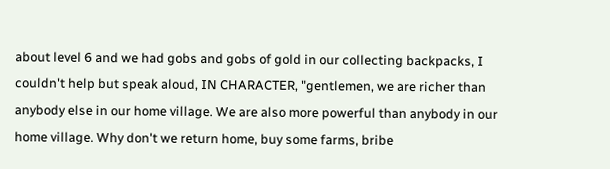about level 6 and we had gobs and gobs of gold in our collecting backpacks, I couldn't help but speak aloud, IN CHARACTER, "gentlemen, we are richer than anybody else in our home village. We are also more powerful than anybody in our home village. Why don't we return home, buy some farms, bribe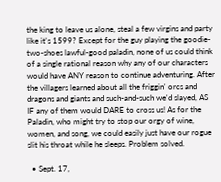the king to leave us alone, steal a few virgins and party like it's 1599? Except for the guy playing the goodie-two-shoes lawful-good paladin, none of us could think of a single rational reason why any of our characters would have ANY reason to continue adventuring. After the villagers learned about all the friggin' orcs and dragons and giants and such-and-such we'd slayed, AS IF any of them would DARE to cross us! As for the Paladin, who might try to stop our orgy of wine, women, and song, we could easily just have our rogue slit his throat while he sleeps. Problem solved.

  • Sept. 17,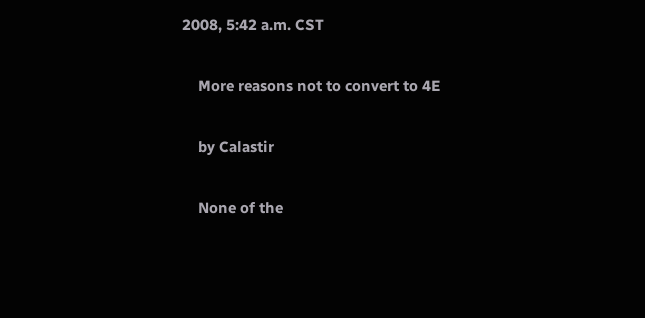2008, 5:42 a.m. CST

    More reasons not to convert to 4E

    by Calastir

    None of the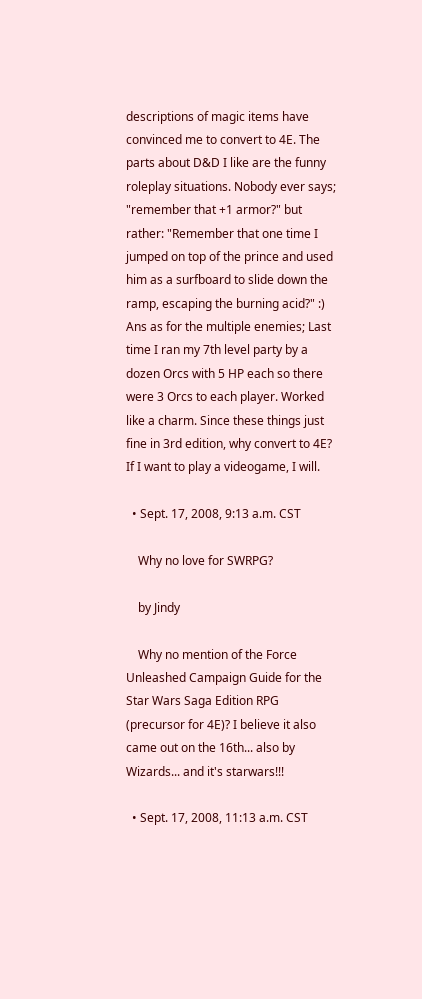descriptions of magic items have convinced me to convert to 4E. The parts about D&D I like are the funny roleplay situations. Nobody ever says; "remember that +1 armor?" but rather: "Remember that one time I jumped on top of the prince and used him as a surfboard to slide down the ramp, escaping the burning acid?" :) Ans as for the multiple enemies; Last time I ran my 7th level party by a dozen Orcs with 5 HP each so there were 3 Orcs to each player. Worked like a charm. Since these things just fine in 3rd edition, why convert to 4E? If I want to play a videogame, I will.

  • Sept. 17, 2008, 9:13 a.m. CST

    Why no love for SWRPG?

    by Jindy

    Why no mention of the Force Unleashed Campaign Guide for the Star Wars Saga Edition RPG (precursor for 4E)? I believe it also came out on the 16th... also by Wizards... and it's starwars!!!

  • Sept. 17, 2008, 11:13 a.m. CST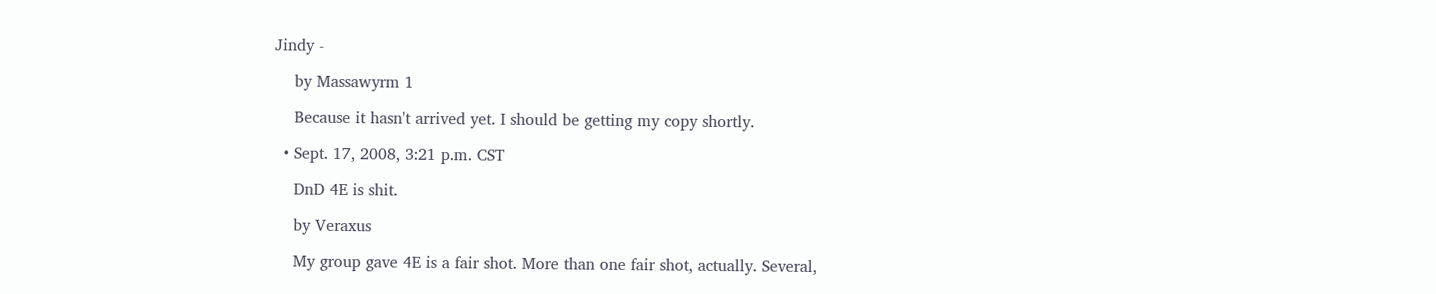Jindy -

    by Massawyrm 1

    Because it hasn't arrived yet. I should be getting my copy shortly.

  • Sept. 17, 2008, 3:21 p.m. CST

    DnD 4E is shit.

    by Veraxus

    My group gave 4E is a fair shot. More than one fair shot, actually. Several,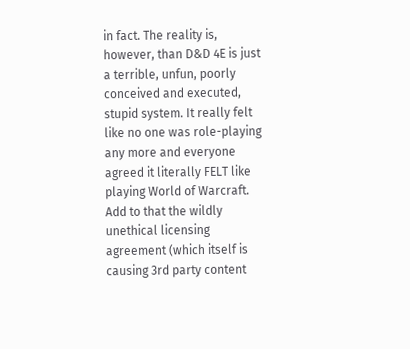in fact. The reality is, however, than D&D 4E is just a terrible, unfun, poorly conceived and executed, stupid system. It really felt like no one was role-playing any more and everyone agreed it literally FELT like playing World of Warcraft. Add to that the wildly unethical licensing agreement (which itself is causing 3rd party content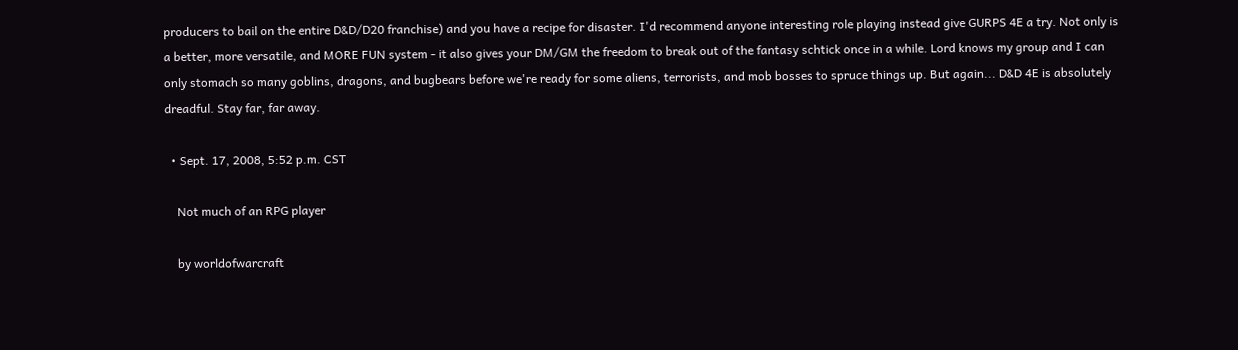producers to bail on the entire D&D/D20 franchise) and you have a recipe for disaster. I'd recommend anyone interesting role playing instead give GURPS 4E a try. Not only is a better, more versatile, and MORE FUN system - it also gives your DM/GM the freedom to break out of the fantasy schtick once in a while. Lord knows my group and I can only stomach so many goblins, dragons, and bugbears before we're ready for some aliens, terrorists, and mob bosses to spruce things up. But again... D&D 4E is absolutely dreadful. Stay far, far away.

  • Sept. 17, 2008, 5:52 p.m. CST

    Not much of an RPG player

    by worldofwarcraft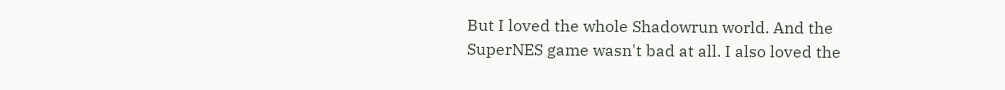But I loved the whole Shadowrun world. And the SuperNES game wasn't bad at all. I also loved the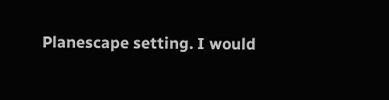Planescape setting. I would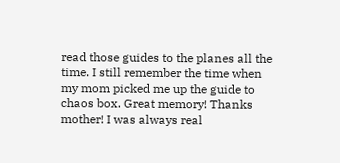read those guides to the planes all the time. I still remember the time when my mom picked me up the guide to chaos box. Great memory! Thanks mother! I was always real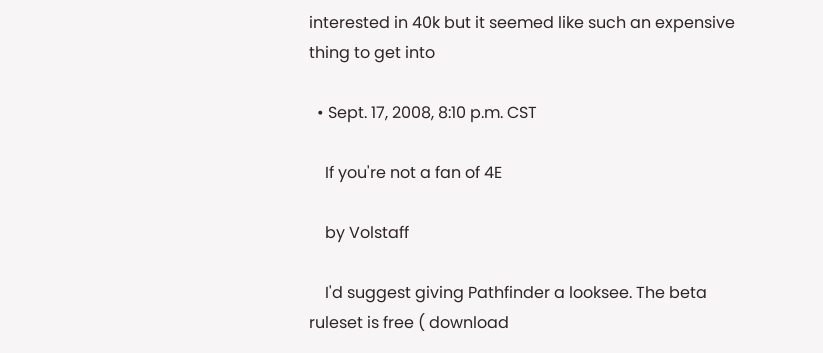interested in 40k but it seemed like such an expensive thing to get into

  • Sept. 17, 2008, 8:10 p.m. CST

    If you're not a fan of 4E

    by Volstaff

    I'd suggest giving Pathfinder a looksee. The beta ruleset is free ( download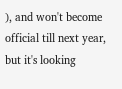), and won't become official till next year, but it's looking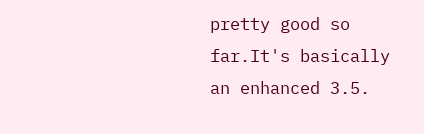pretty good so far.It's basically an enhanced 3.5.